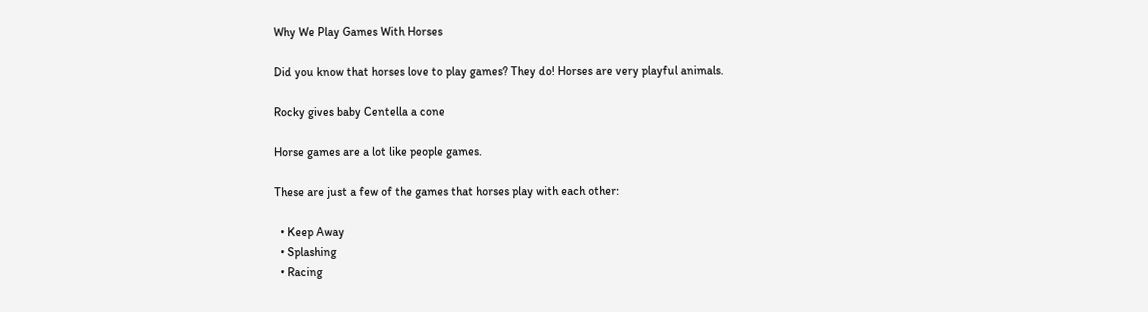Why We Play Games With Horses

Did you know that horses love to play games? They do! Horses are very playful animals.

Rocky gives baby Centella a cone

Horse games are a lot like people games.

These are just a few of the games that horses play with each other:

  • Keep Away
  • Splashing
  • Racing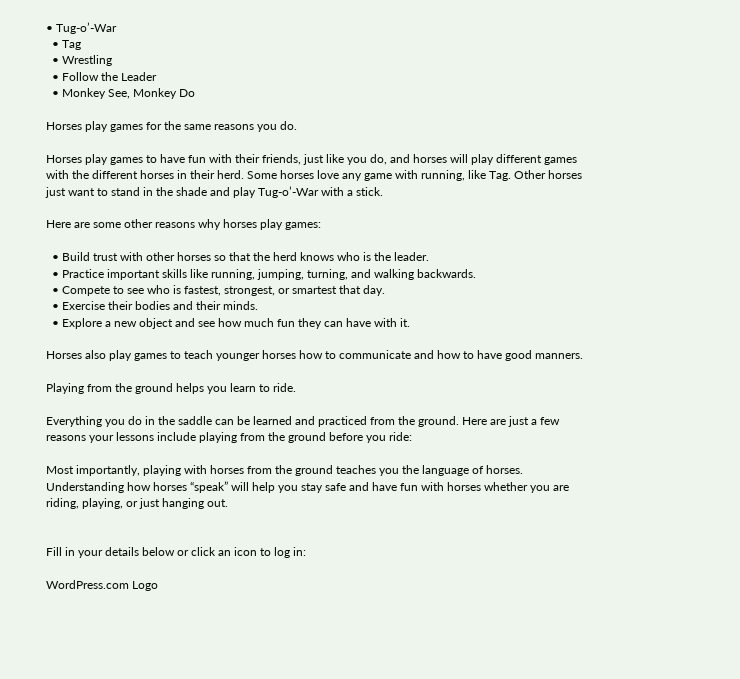• Tug-o’-War
  • Tag
  • Wrestling
  • Follow the Leader
  • Monkey See, Monkey Do

Horses play games for the same reasons you do.

Horses play games to have fun with their friends, just like you do, and horses will play different games with the different horses in their herd. Some horses love any game with running, like Tag. Other horses just want to stand in the shade and play Tug-o’-War with a stick.

Here are some other reasons why horses play games:

  • Build trust with other horses so that the herd knows who is the leader.
  • Practice important skills like running, jumping, turning, and walking backwards.
  • Compete to see who is fastest, strongest, or smartest that day.
  • Exercise their bodies and their minds.
  • Explore a new object and see how much fun they can have with it.

Horses also play games to teach younger horses how to communicate and how to have good manners.

Playing from the ground helps you learn to ride.

Everything you do in the saddle can be learned and practiced from the ground. Here are just a few reasons your lessons include playing from the ground before you ride:

Most importantly, playing with horses from the ground teaches you the language of horses. Understanding how horses “speak” will help you stay safe and have fun with horses whether you are riding, playing, or just hanging out.


Fill in your details below or click an icon to log in:

WordPress.com Logo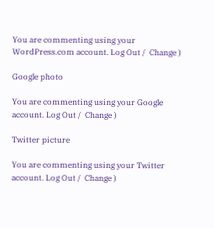You are commenting using your WordPress.com account. Log Out /  Change )

Google photo

You are commenting using your Google account. Log Out /  Change )

Twitter picture

You are commenting using your Twitter account. Log Out /  Change )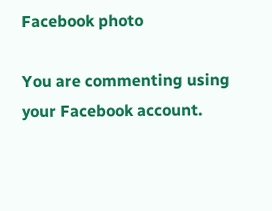Facebook photo

You are commenting using your Facebook account.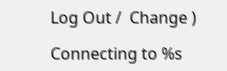Log Out /  Change )

Connecting to %s